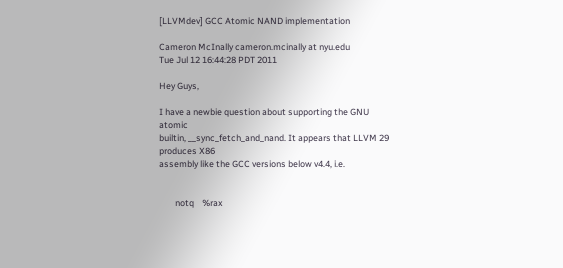[LLVMdev] GCC Atomic NAND implementation

Cameron McInally cameron.mcinally at nyu.edu
Tue Jul 12 16:44:28 PDT 2011

Hey Guys,

I have a newbie question about supporting the GNU atomic
builtin, __sync_fetch_and_nand. It appears that LLVM 29 produces X86
assembly like the GCC versions below v4.4, i.e.


        notq    %rax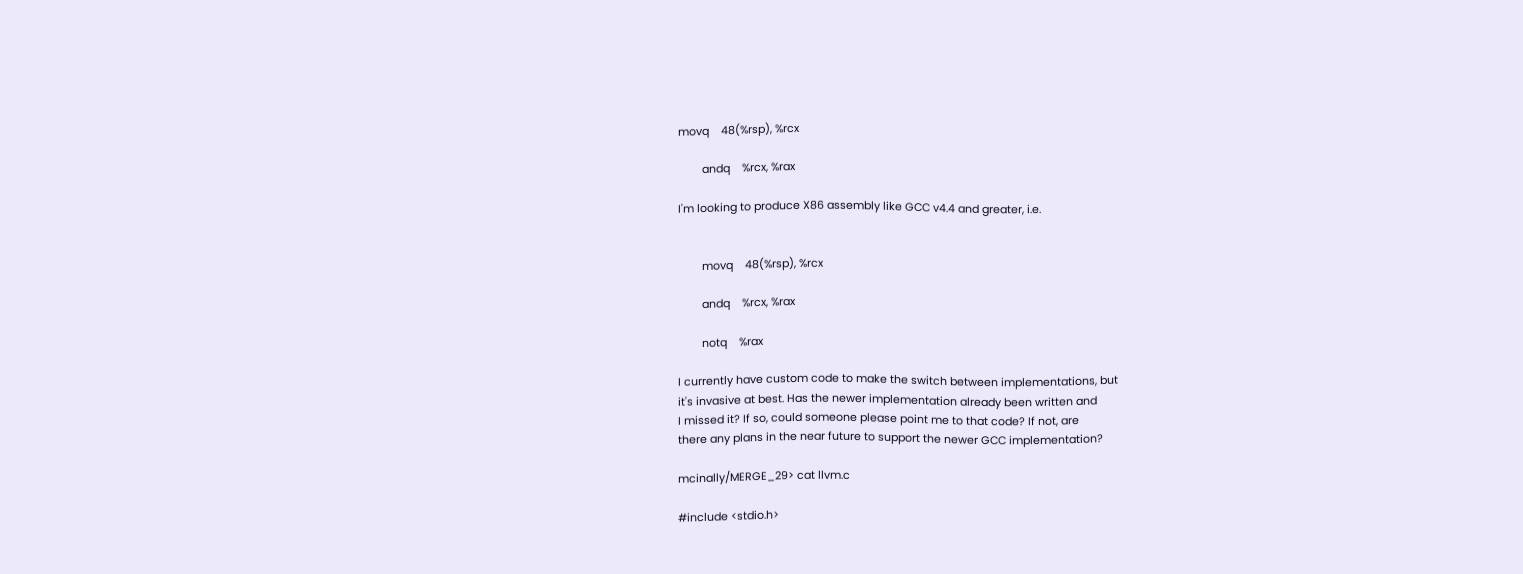movq    48(%rsp), %rcx

        andq    %rcx, %rax

I'm looking to produce X86 assembly like GCC v4.4 and greater, i.e.


        movq    48(%rsp), %rcx

        andq    %rcx, %rax

        notq    %rax

I currently have custom code to make the switch between implementations, but
it's invasive at best. Has the newer implementation already been written and
I missed it? If so, could someone please point me to that code? If not, are
there any plans in the near future to support the newer GCC implementation?

mcinally/MERGE_29> cat llvm.c

#include <stdio.h>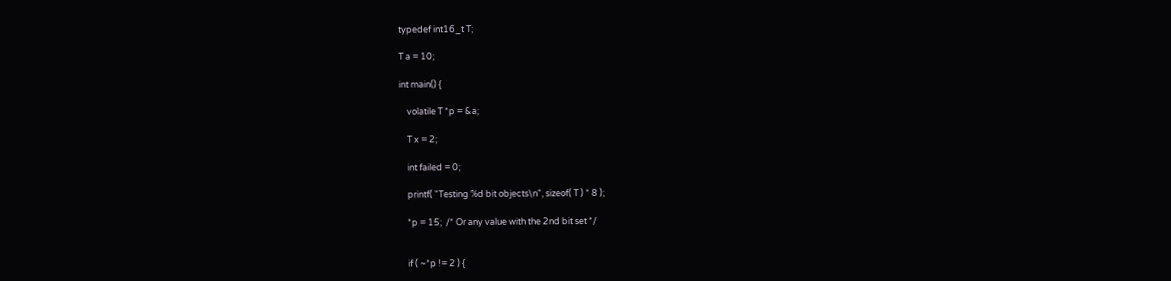typedef int16_t T;

T a = 10;

int main() {

    volatile T *p = &a;

    T x = 2;

    int failed = 0;

    printf( "Testing %d bit objects\n", sizeof( T ) * 8 );

    *p = 15;  /* Or any value with the 2nd bit set */


    if ( ~*p != 2 ) {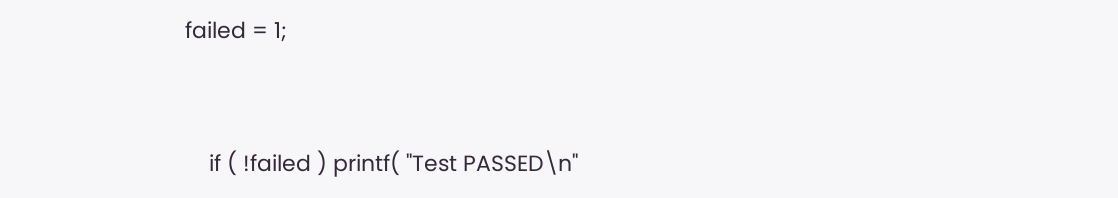failed = 1;


    if ( !failed ) printf( "Test PASSED\n"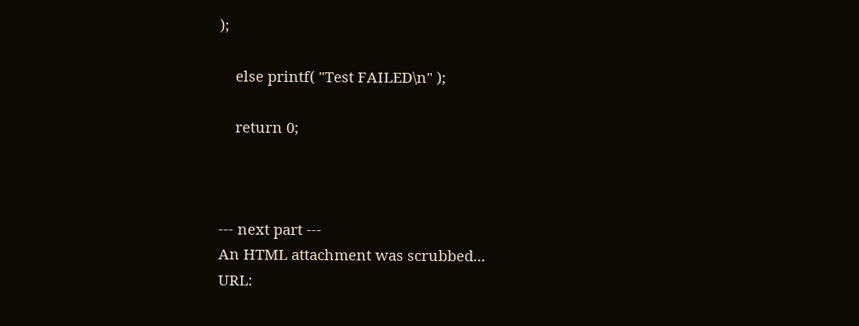);

    else printf( "Test FAILED\n" );

    return 0;



--- next part ---
An HTML attachment was scrubbed...
URL: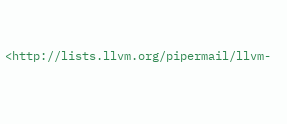<http://lists.llvm.org/pipermail/llvm-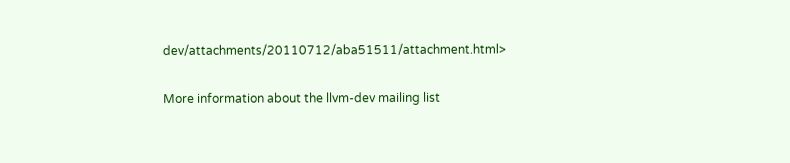dev/attachments/20110712/aba51511/attachment.html>

More information about the llvm-dev mailing list